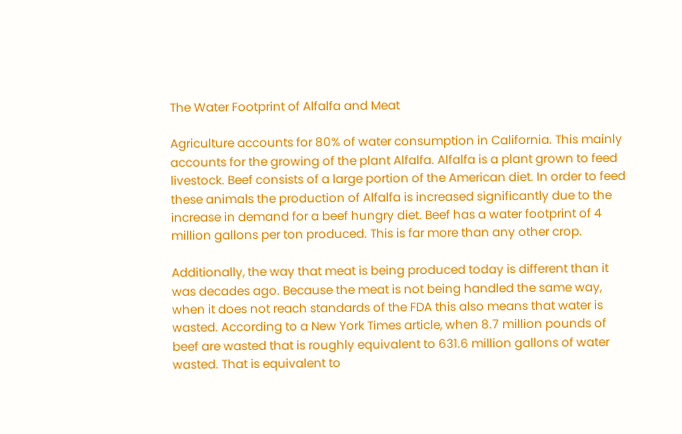The Water Footprint of Alfalfa and Meat

Agriculture accounts for 80% of water consumption in California. This mainly accounts for the growing of the plant Alfalfa. Alfalfa is a plant grown to feed livestock. Beef consists of a large portion of the American diet. In order to feed these animals the production of Alfalfa is increased significantly due to the increase in demand for a beef hungry diet. Beef has a water footprint of 4 million gallons per ton produced. This is far more than any other crop.

Additionally, the way that meat is being produced today is different than it was decades ago. Because the meat is not being handled the same way, when it does not reach standards of the FDA this also means that water is wasted. According to a New York Times article, when 8.7 million pounds of beef are wasted that is roughly equivalent to 631.6 million gallons of water wasted. That is equivalent to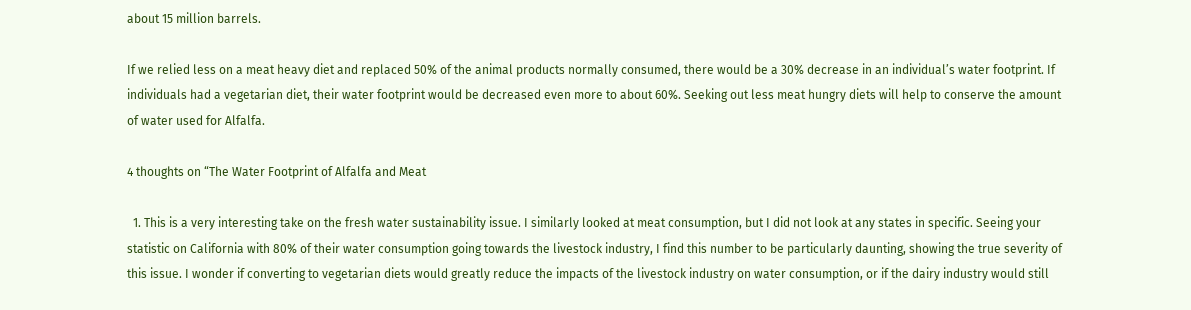about 15 million barrels.

If we relied less on a meat heavy diet and replaced 50% of the animal products normally consumed, there would be a 30% decrease in an individual’s water footprint. If individuals had a vegetarian diet, their water footprint would be decreased even more to about 60%. Seeking out less meat hungry diets will help to conserve the amount of water used for Alfalfa.

4 thoughts on “The Water Footprint of Alfalfa and Meat

  1. This is a very interesting take on the fresh water sustainability issue. I similarly looked at meat consumption, but I did not look at any states in specific. Seeing your statistic on California with 80% of their water consumption going towards the livestock industry, I find this number to be particularly daunting, showing the true severity of this issue. I wonder if converting to vegetarian diets would greatly reduce the impacts of the livestock industry on water consumption, or if the dairy industry would still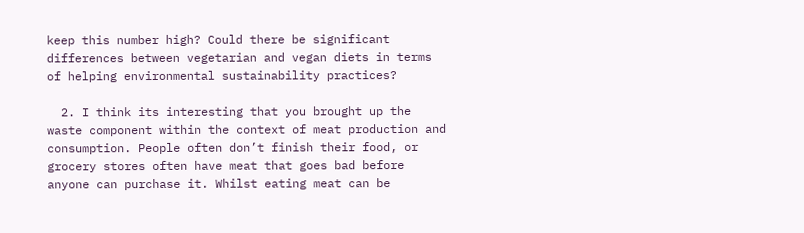keep this number high? Could there be significant differences between vegetarian and vegan diets in terms of helping environmental sustainability practices?

  2. I think its interesting that you brought up the waste component within the context of meat production and consumption. People often don’t finish their food, or grocery stores often have meat that goes bad before anyone can purchase it. Whilst eating meat can be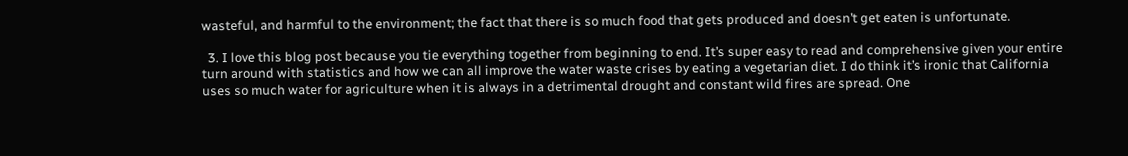wasteful, and harmful to the environment; the fact that there is so much food that gets produced and doesn’t get eaten is unfortunate.

  3. I love this blog post because you tie everything together from beginning to end. It’s super easy to read and comprehensive given your entire turn around with statistics and how we can all improve the water waste crises by eating a vegetarian diet. I do think it’s ironic that California uses so much water for agriculture when it is always in a detrimental drought and constant wild fires are spread. One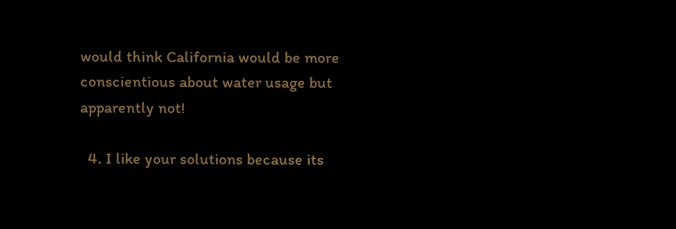would think California would be more conscientious about water usage but apparently not!

  4. I like your solutions because its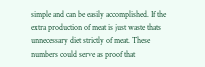simple and can be easily accomplished. If the extra production of meat is just waste thats unnecessary diet strictly of meat. These numbers could serve as proof that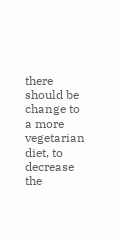there should be change to a more vegetarian diet, to decrease the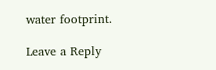water footprint.

Leave a Reply